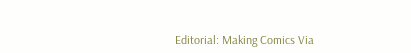Editorial: Making Comics Via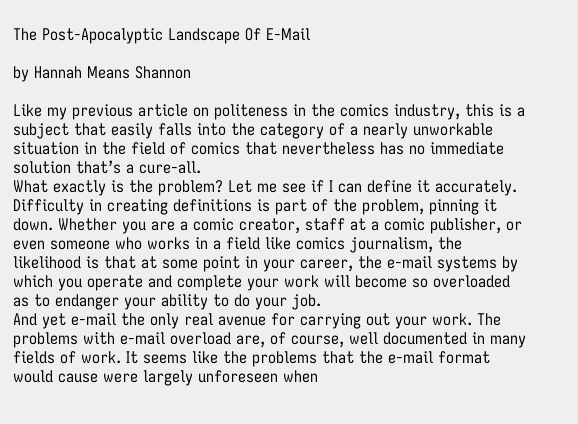The Post-Apocalyptic Landscape Of E-Mail

by Hannah Means Shannon

Like my previous article on politeness in the comics industry, this is a subject that easily falls into the category of a nearly unworkable situation in the field of comics that nevertheless has no immediate solution that’s a cure-all.
What exactly is the problem? Let me see if I can define it accurately. Difficulty in creating definitions is part of the problem, pinning it down. Whether you are a comic creator, staff at a comic publisher, or even someone who works in a field like comics journalism, the likelihood is that at some point in your career, the e-mail systems by which you operate and complete your work will become so overloaded as to endanger your ability to do your job.
And yet e-mail the only real avenue for carrying out your work. The problems with e-mail overload are, of course, well documented in many fields of work. It seems like the problems that the e-mail format would cause were largely unforeseen when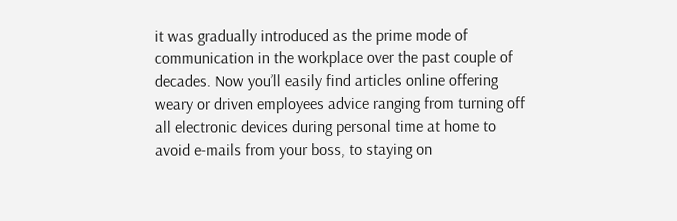it was gradually introduced as the prime mode of communication in the workplace over the past couple of decades. Now you’ll easily find articles online offering weary or driven employees advice ranging from turning off all electronic devices during personal time at home to avoid e-mails from your boss, to staying on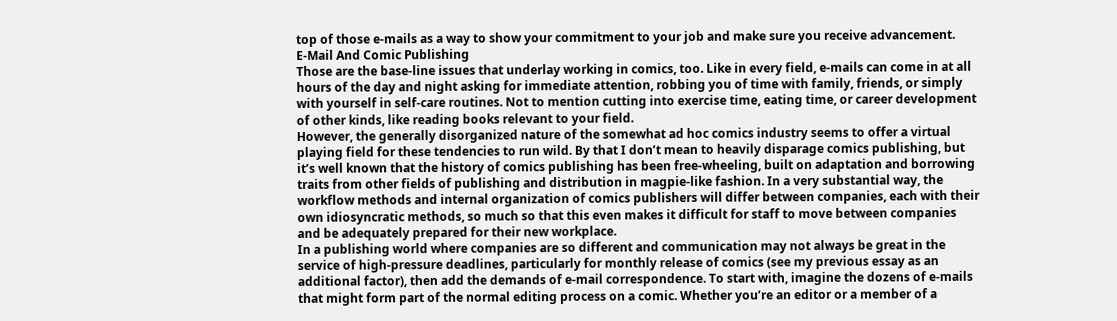top of those e-mails as a way to show your commitment to your job and make sure you receive advancement.
E-Mail And Comic Publishing
Those are the base-line issues that underlay working in comics, too. Like in every field, e-mails can come in at all hours of the day and night asking for immediate attention, robbing you of time with family, friends, or simply with yourself in self-care routines. Not to mention cutting into exercise time, eating time, or career development of other kinds, like reading books relevant to your field.
However, the generally disorganized nature of the somewhat ad hoc comics industry seems to offer a virtual playing field for these tendencies to run wild. By that I don’t mean to heavily disparage comics publishing, but it’s well known that the history of comics publishing has been free-wheeling, built on adaptation and borrowing traits from other fields of publishing and distribution in magpie-like fashion. In a very substantial way, the workflow methods and internal organization of comics publishers will differ between companies, each with their own idiosyncratic methods, so much so that this even makes it difficult for staff to move between companies and be adequately prepared for their new workplace.
In a publishing world where companies are so different and communication may not always be great in the service of high-pressure deadlines, particularly for monthly release of comics (see my previous essay as an additional factor), then add the demands of e-mail correspondence. To start with, imagine the dozens of e-mails that might form part of the normal editing process on a comic. Whether you’re an editor or a member of a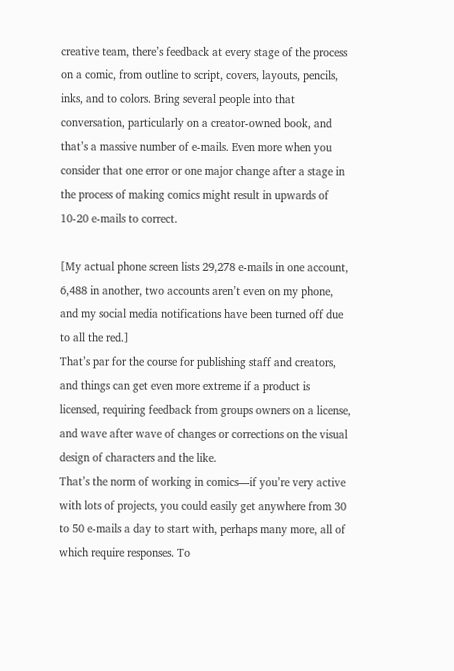creative team, there’s feedback at every stage of the process on a comic, from outline to script, covers, layouts, pencils, inks, and to colors. Bring several people into that conversation, particularly on a creator-owned book, and that’s a massive number of e-mails. Even more when you consider that one error or one major change after a stage in the process of making comics might result in upwards of 10-20 e-mails to correct.

[My actual phone screen lists 29,278 e-mails in one account, 6,488 in another, two accounts aren’t even on my phone, and my social media notifications have been turned off due to all the red.]
That’s par for the course for publishing staff and creators, and things can get even more extreme if a product is licensed, requiring feedback from groups owners on a license, and wave after wave of changes or corrections on the visual design of characters and the like.
That’s the norm of working in comics—if you’re very active with lots of projects, you could easily get anywhere from 30 to 50 e-mails a day to start with, perhaps many more, all of which require responses. To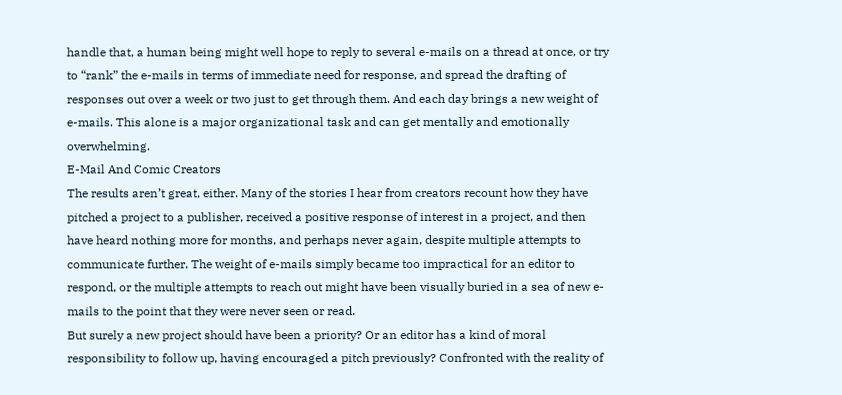handle that, a human being might well hope to reply to several e-mails on a thread at once, or try to “rank” the e-mails in terms of immediate need for response, and spread the drafting of responses out over a week or two just to get through them. And each day brings a new weight of e-mails. This alone is a major organizational task and can get mentally and emotionally overwhelming.
E-Mail And Comic Creators
The results aren’t great, either. Many of the stories I hear from creators recount how they have pitched a project to a publisher, received a positive response of interest in a project, and then have heard nothing more for months, and perhaps never again, despite multiple attempts to communicate further. The weight of e-mails simply became too impractical for an editor to respond, or the multiple attempts to reach out might have been visually buried in a sea of new e-mails to the point that they were never seen or read.
But surely a new project should have been a priority? Or an editor has a kind of moral responsibility to follow up, having encouraged a pitch previously? Confronted with the reality of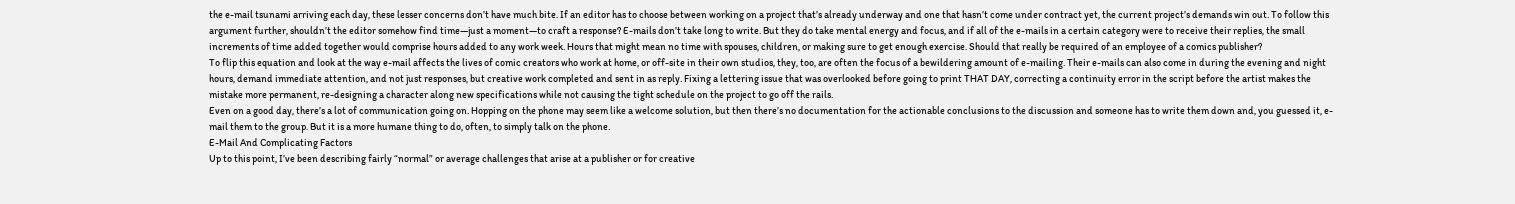the e-mail tsunami arriving each day, these lesser concerns don’t have much bite. If an editor has to choose between working on a project that’s already underway and one that hasn’t come under contract yet, the current project’s demands win out. To follow this argument further, shouldn’t the editor somehow find time—just a moment—to craft a response? E-mails don’t take long to write. But they do take mental energy and focus, and if all of the e-mails in a certain category were to receive their replies, the small increments of time added together would comprise hours added to any work week. Hours that might mean no time with spouses, children, or making sure to get enough exercise. Should that really be required of an employee of a comics publisher?
To flip this equation and look at the way e-mail affects the lives of comic creators who work at home, or off-site in their own studios, they, too, are often the focus of a bewildering amount of e-mailing. Their e-mails can also come in during the evening and night hours, demand immediate attention, and not just responses, but creative work completed and sent in as reply. Fixing a lettering issue that was overlooked before going to print THAT DAY, correcting a continuity error in the script before the artist makes the mistake more permanent, re-designing a character along new specifications while not causing the tight schedule on the project to go off the rails.
Even on a good day, there’s a lot of communication going on. Hopping on the phone may seem like a welcome solution, but then there’s no documentation for the actionable conclusions to the discussion and someone has to write them down and, you guessed it, e-mail them to the group. But it is a more humane thing to do, often, to simply talk on the phone.
E-Mail And Complicating Factors
Up to this point, I’ve been describing fairly “normal” or average challenges that arise at a publisher or for creative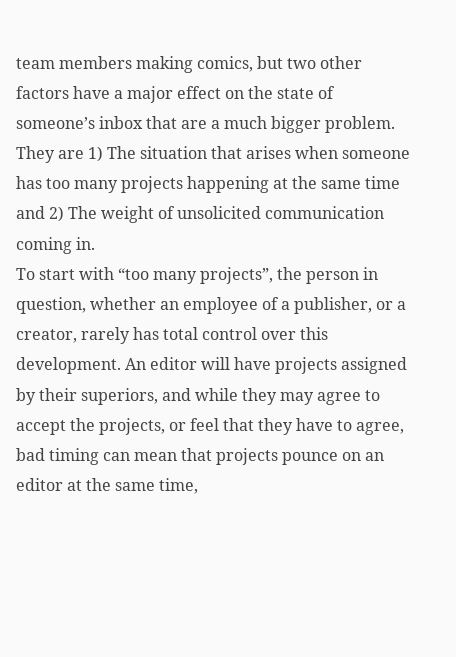team members making comics, but two other factors have a major effect on the state of someone’s inbox that are a much bigger problem.
They are 1) The situation that arises when someone has too many projects happening at the same time and 2) The weight of unsolicited communication coming in.
To start with “too many projects”, the person in question, whether an employee of a publisher, or a creator, rarely has total control over this development. An editor will have projects assigned by their superiors, and while they may agree to accept the projects, or feel that they have to agree, bad timing can mean that projects pounce on an editor at the same time,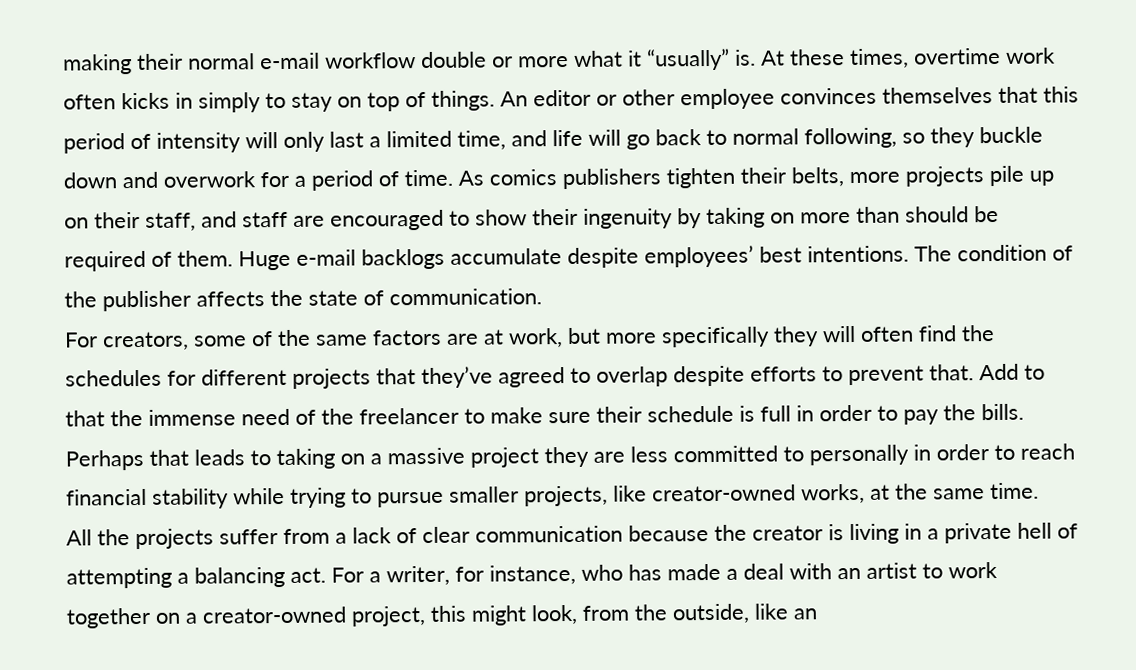making their normal e-mail workflow double or more what it “usually” is. At these times, overtime work often kicks in simply to stay on top of things. An editor or other employee convinces themselves that this period of intensity will only last a limited time, and life will go back to normal following, so they buckle down and overwork for a period of time. As comics publishers tighten their belts, more projects pile up on their staff, and staff are encouraged to show their ingenuity by taking on more than should be required of them. Huge e-mail backlogs accumulate despite employees’ best intentions. The condition of the publisher affects the state of communication.
For creators, some of the same factors are at work, but more specifically they will often find the schedules for different projects that they’ve agreed to overlap despite efforts to prevent that. Add to that the immense need of the freelancer to make sure their schedule is full in order to pay the bills. Perhaps that leads to taking on a massive project they are less committed to personally in order to reach financial stability while trying to pursue smaller projects, like creator-owned works, at the same time.
All the projects suffer from a lack of clear communication because the creator is living in a private hell of attempting a balancing act. For a writer, for instance, who has made a deal with an artist to work together on a creator-owned project, this might look, from the outside, like an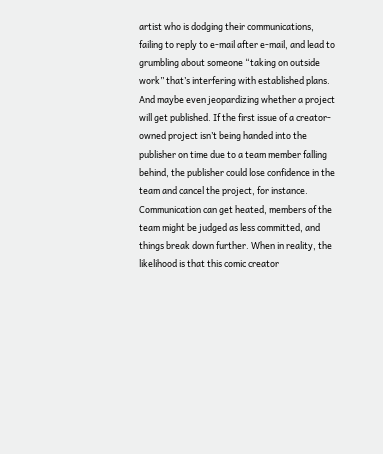artist who is dodging their communications, failing to reply to e-mail after e-mail, and lead to grumbling about someone “taking on outside work” that’s interfering with established plans.  And maybe even jeopardizing whether a project will get published. If the first issue of a creator-owned project isn’t being handed into the publisher on time due to a team member falling behind, the publisher could lose confidence in the team and cancel the project, for instance.
Communication can get heated, members of the team might be judged as less committed, and things break down further. When in reality, the likelihood is that this comic creator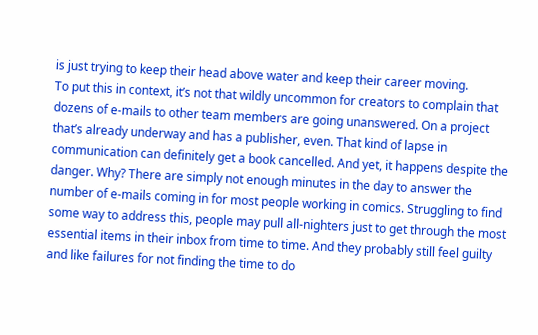is just trying to keep their head above water and keep their career moving.
To put this in context, it’s not that wildly uncommon for creators to complain that dozens of e-mails to other team members are going unanswered. On a project that’s already underway and has a publisher, even. That kind of lapse in communication can definitely get a book cancelled. And yet, it happens despite the danger. Why? There are simply not enough minutes in the day to answer the number of e-mails coming in for most people working in comics. Struggling to find some way to address this, people may pull all-nighters just to get through the most essential items in their inbox from time to time. And they probably still feel guilty and like failures for not finding the time to do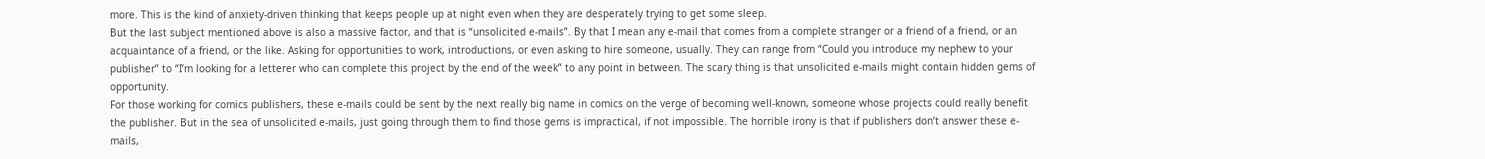more. This is the kind of anxiety-driven thinking that keeps people up at night even when they are desperately trying to get some sleep.
But the last subject mentioned above is also a massive factor, and that is “unsolicited e-mails”. By that I mean any e-mail that comes from a complete stranger or a friend of a friend, or an acquaintance of a friend, or the like. Asking for opportunities to work, introductions, or even asking to hire someone, usually. They can range from “Could you introduce my nephew to your publisher” to “I’m looking for a letterer who can complete this project by the end of the week” to any point in between. The scary thing is that unsolicited e-mails might contain hidden gems of opportunity.
For those working for comics publishers, these e-mails could be sent by the next really big name in comics on the verge of becoming well-known, someone whose projects could really benefit the publisher. But in the sea of unsolicited e-mails, just going through them to find those gems is impractical, if not impossible. The horrible irony is that if publishers don’t answer these e-mails,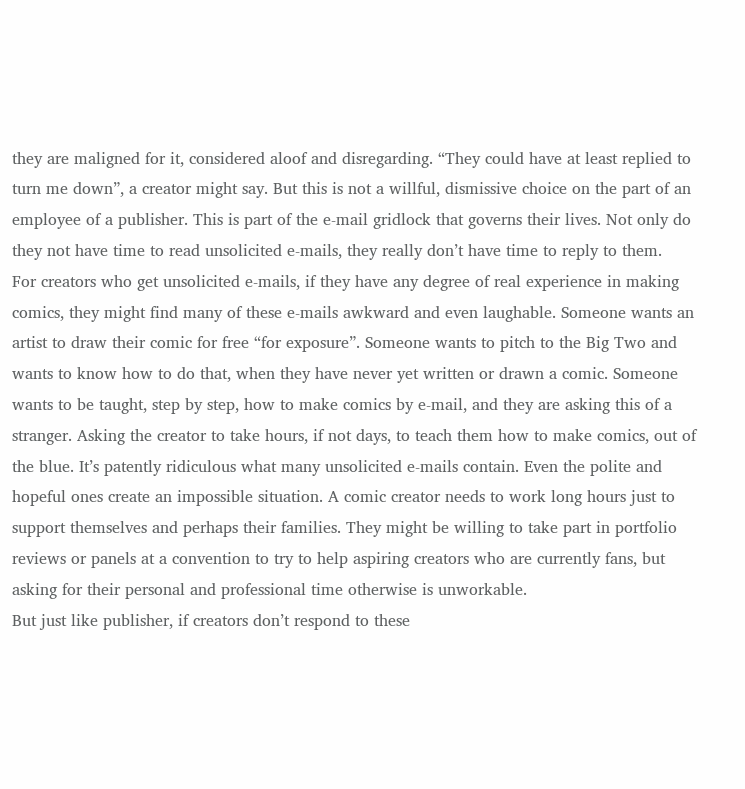they are maligned for it, considered aloof and disregarding. “They could have at least replied to turn me down”, a creator might say. But this is not a willful, dismissive choice on the part of an employee of a publisher. This is part of the e-mail gridlock that governs their lives. Not only do they not have time to read unsolicited e-mails, they really don’t have time to reply to them.
For creators who get unsolicited e-mails, if they have any degree of real experience in making comics, they might find many of these e-mails awkward and even laughable. Someone wants an artist to draw their comic for free “for exposure”. Someone wants to pitch to the Big Two and wants to know how to do that, when they have never yet written or drawn a comic. Someone wants to be taught, step by step, how to make comics by e-mail, and they are asking this of a stranger. Asking the creator to take hours, if not days, to teach them how to make comics, out of the blue. It’s patently ridiculous what many unsolicited e-mails contain. Even the polite and hopeful ones create an impossible situation. A comic creator needs to work long hours just to support themselves and perhaps their families. They might be willing to take part in portfolio reviews or panels at a convention to try to help aspiring creators who are currently fans, but asking for their personal and professional time otherwise is unworkable.
But just like publisher, if creators don’t respond to these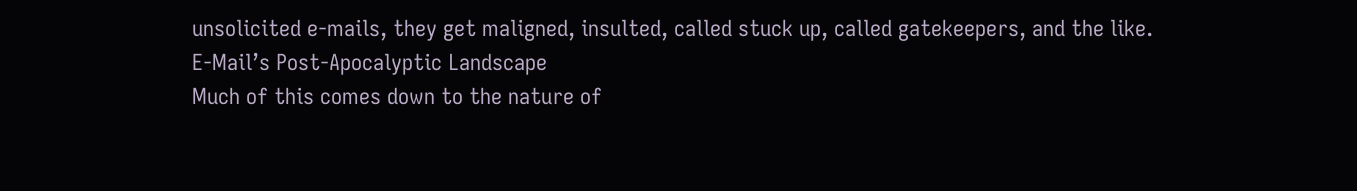unsolicited e-mails, they get maligned, insulted, called stuck up, called gatekeepers, and the like.
E-Mail’s Post-Apocalyptic Landscape
Much of this comes down to the nature of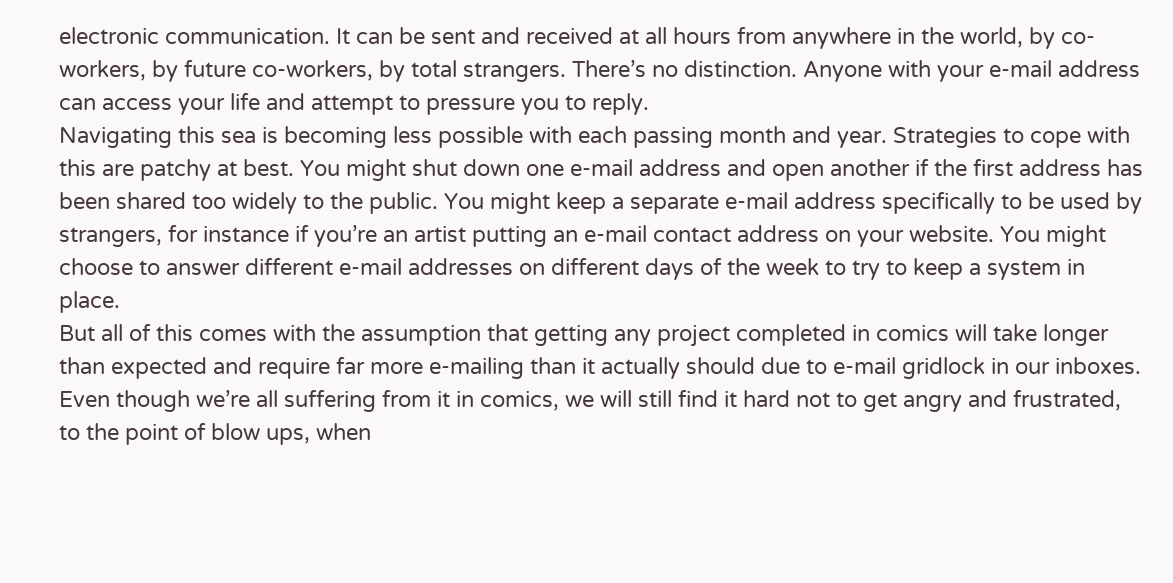electronic communication. It can be sent and received at all hours from anywhere in the world, by co-workers, by future co-workers, by total strangers. There’s no distinction. Anyone with your e-mail address can access your life and attempt to pressure you to reply.
Navigating this sea is becoming less possible with each passing month and year. Strategies to cope with this are patchy at best. You might shut down one e-mail address and open another if the first address has been shared too widely to the public. You might keep a separate e-mail address specifically to be used by strangers, for instance if you’re an artist putting an e-mail contact address on your website. You might choose to answer different e-mail addresses on different days of the week to try to keep a system in place.
But all of this comes with the assumption that getting any project completed in comics will take longer than expected and require far more e-mailing than it actually should due to e-mail gridlock in our inboxes. Even though we’re all suffering from it in comics, we will still find it hard not to get angry and frustrated, to the point of blow ups, when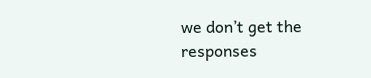we don’t get the responses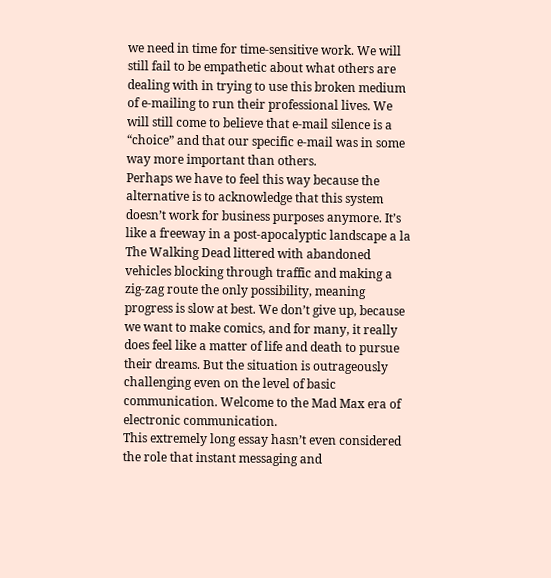we need in time for time-sensitive work. We will still fail to be empathetic about what others are dealing with in trying to use this broken medium of e-mailing to run their professional lives. We will still come to believe that e-mail silence is a “choice” and that our specific e-mail was in some way more important than others.
Perhaps we have to feel this way because the alternative is to acknowledge that this system doesn’t work for business purposes anymore. It’s like a freeway in a post-apocalyptic landscape a la The Walking Dead littered with abandoned vehicles blocking through traffic and making a zig-zag route the only possibility, meaning progress is slow at best. We don’t give up, because we want to make comics, and for many, it really does feel like a matter of life and death to pursue their dreams. But the situation is outrageously challenging even on the level of basic communication. Welcome to the Mad Max era of electronic communication.
This extremely long essay hasn’t even considered the role that instant messaging and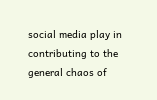social media play in contributing to the general chaos of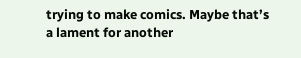trying to make comics. Maybe that’s a lament for another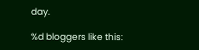day.

%d bloggers like this: